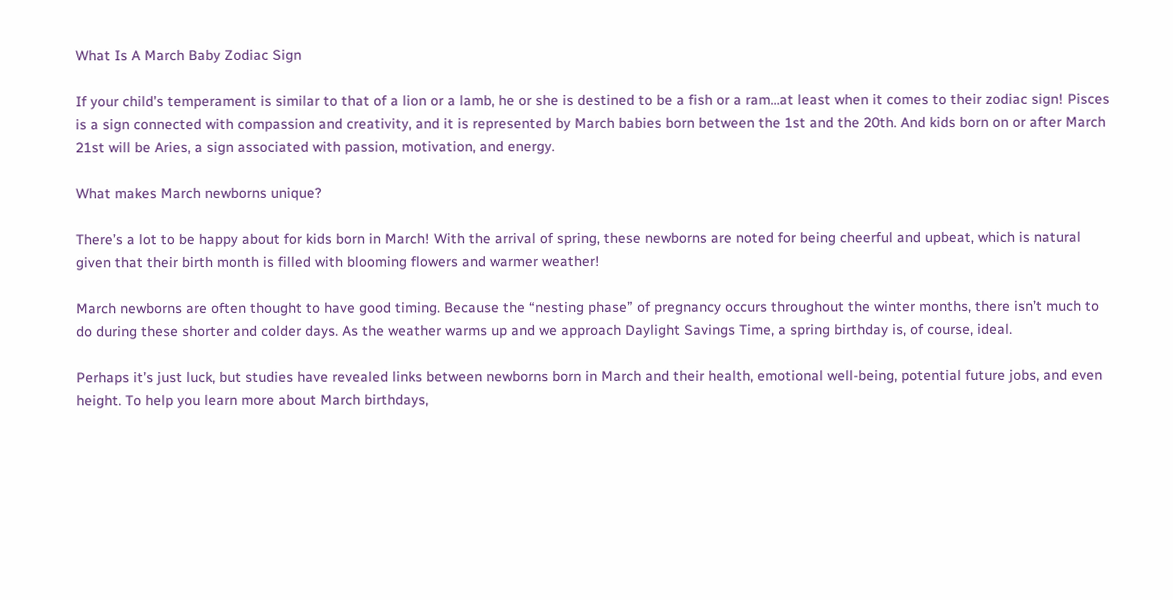What Is A March Baby Zodiac Sign

If your child’s temperament is similar to that of a lion or a lamb, he or she is destined to be a fish or a ram…at least when it comes to their zodiac sign! Pisces is a sign connected with compassion and creativity, and it is represented by March babies born between the 1st and the 20th. And kids born on or after March 21st will be Aries, a sign associated with passion, motivation, and energy.

What makes March newborns unique?

There’s a lot to be happy about for kids born in March! With the arrival of spring, these newborns are noted for being cheerful and upbeat, which is natural given that their birth month is filled with blooming flowers and warmer weather!

March newborns are often thought to have good timing. Because the “nesting phase” of pregnancy occurs throughout the winter months, there isn’t much to do during these shorter and colder days. As the weather warms up and we approach Daylight Savings Time, a spring birthday is, of course, ideal.

Perhaps it’s just luck, but studies have revealed links between newborns born in March and their health, emotional well-being, potential future jobs, and even height. To help you learn more about March birthdays,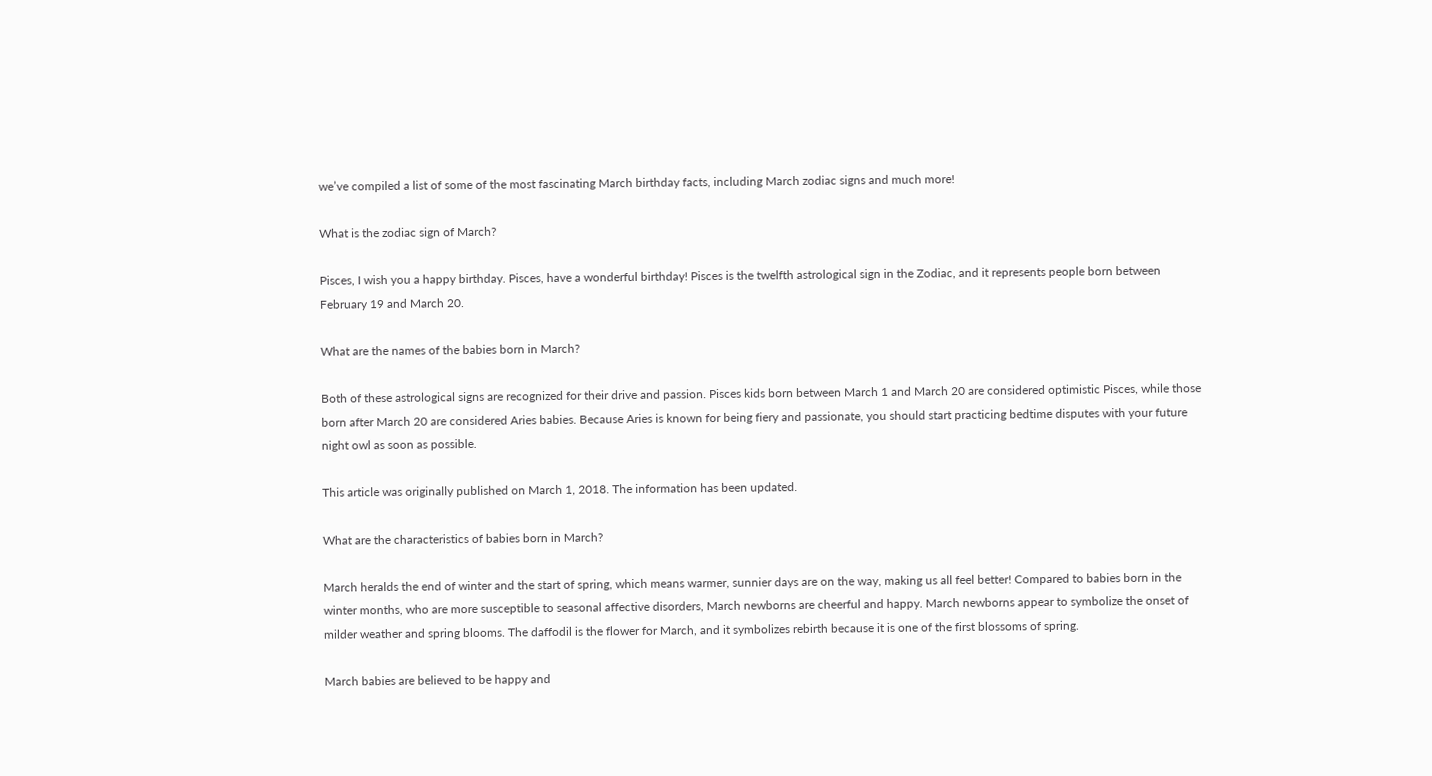we’ve compiled a list of some of the most fascinating March birthday facts, including March zodiac signs and much more!

What is the zodiac sign of March?

Pisces, I wish you a happy birthday. Pisces, have a wonderful birthday! Pisces is the twelfth astrological sign in the Zodiac, and it represents people born between February 19 and March 20.

What are the names of the babies born in March?

Both of these astrological signs are recognized for their drive and passion. Pisces kids born between March 1 and March 20 are considered optimistic Pisces, while those born after March 20 are considered Aries babies. Because Aries is known for being fiery and passionate, you should start practicing bedtime disputes with your future night owl as soon as possible.

This article was originally published on March 1, 2018. The information has been updated.

What are the characteristics of babies born in March?

March heralds the end of winter and the start of spring, which means warmer, sunnier days are on the way, making us all feel better! Compared to babies born in the winter months, who are more susceptible to seasonal affective disorders, March newborns are cheerful and happy. March newborns appear to symbolize the onset of milder weather and spring blooms. The daffodil is the flower for March, and it symbolizes rebirth because it is one of the first blossoms of spring.

March babies are believed to be happy and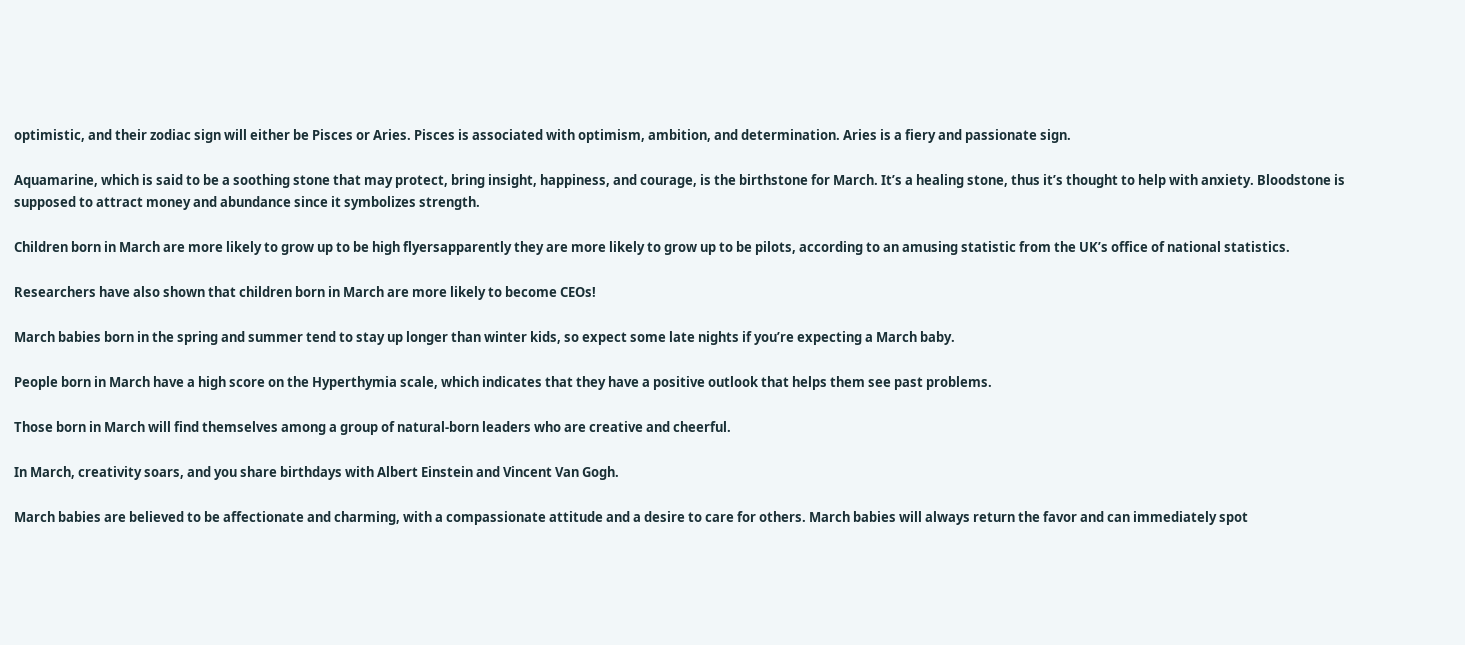optimistic, and their zodiac sign will either be Pisces or Aries. Pisces is associated with optimism, ambition, and determination. Aries is a fiery and passionate sign.

Aquamarine, which is said to be a soothing stone that may protect, bring insight, happiness, and courage, is the birthstone for March. It’s a healing stone, thus it’s thought to help with anxiety. Bloodstone is supposed to attract money and abundance since it symbolizes strength.

Children born in March are more likely to grow up to be high flyersapparently they are more likely to grow up to be pilots, according to an amusing statistic from the UK’s office of national statistics.

Researchers have also shown that children born in March are more likely to become CEOs!

March babies born in the spring and summer tend to stay up longer than winter kids, so expect some late nights if you’re expecting a March baby.

People born in March have a high score on the Hyperthymia scale, which indicates that they have a positive outlook that helps them see past problems.

Those born in March will find themselves among a group of natural-born leaders who are creative and cheerful.

In March, creativity soars, and you share birthdays with Albert Einstein and Vincent Van Gogh.

March babies are believed to be affectionate and charming, with a compassionate attitude and a desire to care for others. March babies will always return the favor and can immediately spot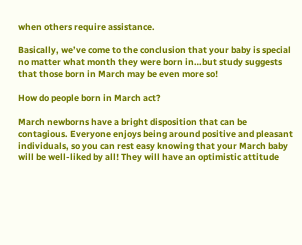when others require assistance.

Basically, we’ve come to the conclusion that your baby is special no matter what month they were born in…but study suggests that those born in March may be even more so!

How do people born in March act?

March newborns have a bright disposition that can be contagious. Everyone enjoys being around positive and pleasant individuals, so you can rest easy knowing that your March baby will be well-liked by all! They will have an optimistic attitude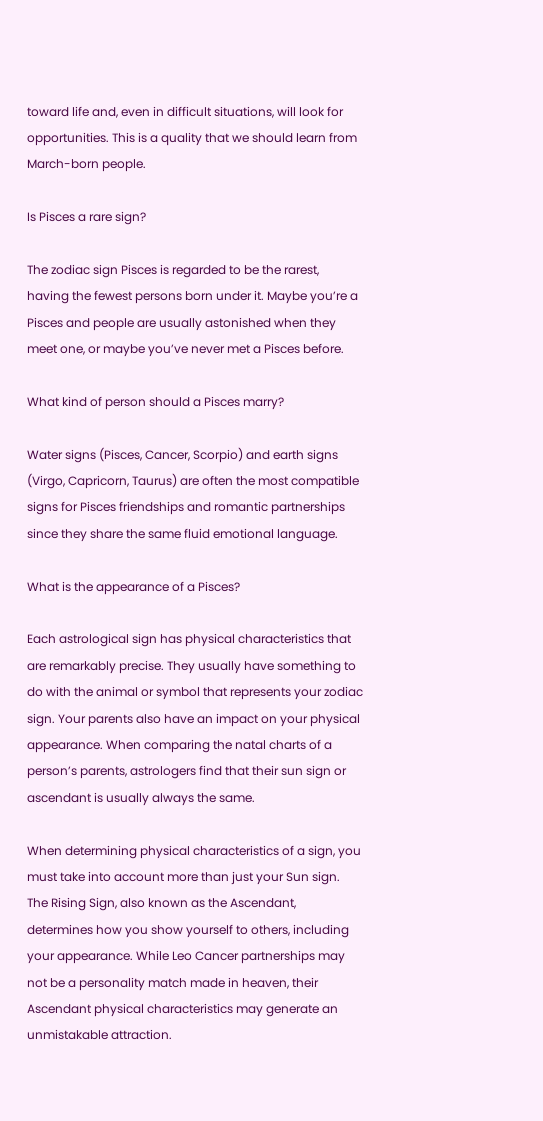toward life and, even in difficult situations, will look for opportunities. This is a quality that we should learn from March-born people.

Is Pisces a rare sign?

The zodiac sign Pisces is regarded to be the rarest, having the fewest persons born under it. Maybe you’re a Pisces and people are usually astonished when they meet one, or maybe you’ve never met a Pisces before.

What kind of person should a Pisces marry?

Water signs (Pisces, Cancer, Scorpio) and earth signs (Virgo, Capricorn, Taurus) are often the most compatible signs for Pisces friendships and romantic partnerships since they share the same fluid emotional language.

What is the appearance of a Pisces?

Each astrological sign has physical characteristics that are remarkably precise. They usually have something to do with the animal or symbol that represents your zodiac sign. Your parents also have an impact on your physical appearance. When comparing the natal charts of a person’s parents, astrologers find that their sun sign or ascendant is usually always the same.

When determining physical characteristics of a sign, you must take into account more than just your Sun sign. The Rising Sign, also known as the Ascendant, determines how you show yourself to others, including your appearance. While Leo Cancer partnerships may not be a personality match made in heaven, their Ascendant physical characteristics may generate an unmistakable attraction.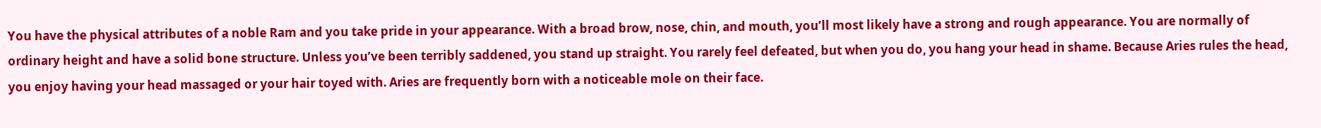You have the physical attributes of a noble Ram and you take pride in your appearance. With a broad brow, nose, chin, and mouth, you’ll most likely have a strong and rough appearance. You are normally of ordinary height and have a solid bone structure. Unless you’ve been terribly saddened, you stand up straight. You rarely feel defeated, but when you do, you hang your head in shame. Because Aries rules the head, you enjoy having your head massaged or your hair toyed with. Aries are frequently born with a noticeable mole on their face.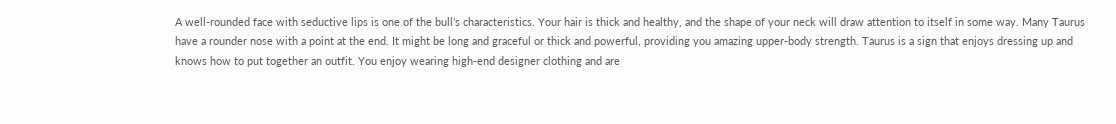A well-rounded face with seductive lips is one of the bull’s characteristics. Your hair is thick and healthy, and the shape of your neck will draw attention to itself in some way. Many Taurus have a rounder nose with a point at the end. It might be long and graceful or thick and powerful, providing you amazing upper-body strength. Taurus is a sign that enjoys dressing up and knows how to put together an outfit. You enjoy wearing high-end designer clothing and are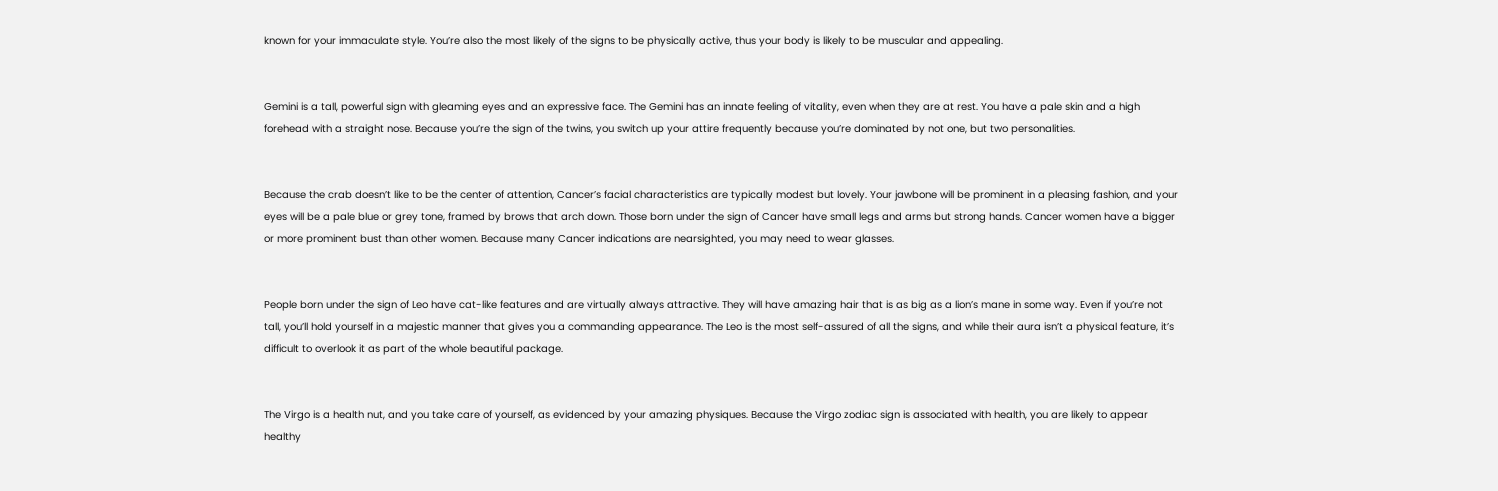known for your immaculate style. You’re also the most likely of the signs to be physically active, thus your body is likely to be muscular and appealing.


Gemini is a tall, powerful sign with gleaming eyes and an expressive face. The Gemini has an innate feeling of vitality, even when they are at rest. You have a pale skin and a high forehead with a straight nose. Because you’re the sign of the twins, you switch up your attire frequently because you’re dominated by not one, but two personalities.


Because the crab doesn’t like to be the center of attention, Cancer’s facial characteristics are typically modest but lovely. Your jawbone will be prominent in a pleasing fashion, and your eyes will be a pale blue or grey tone, framed by brows that arch down. Those born under the sign of Cancer have small legs and arms but strong hands. Cancer women have a bigger or more prominent bust than other women. Because many Cancer indications are nearsighted, you may need to wear glasses.


People born under the sign of Leo have cat-like features and are virtually always attractive. They will have amazing hair that is as big as a lion’s mane in some way. Even if you’re not tall, you’ll hold yourself in a majestic manner that gives you a commanding appearance. The Leo is the most self-assured of all the signs, and while their aura isn’t a physical feature, it’s difficult to overlook it as part of the whole beautiful package.


The Virgo is a health nut, and you take care of yourself, as evidenced by your amazing physiques. Because the Virgo zodiac sign is associated with health, you are likely to appear healthy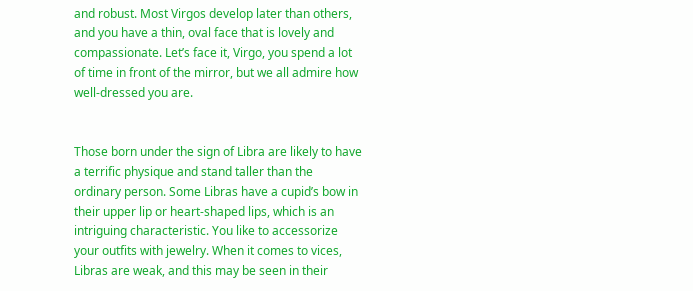and robust. Most Virgos develop later than others, and you have a thin, oval face that is lovely and compassionate. Let’s face it, Virgo, you spend a lot of time in front of the mirror, but we all admire how well-dressed you are.


Those born under the sign of Libra are likely to have a terrific physique and stand taller than the ordinary person. Some Libras have a cupid’s bow in their upper lip or heart-shaped lips, which is an intriguing characteristic. You like to accessorize your outfits with jewelry. When it comes to vices, Libras are weak, and this may be seen in their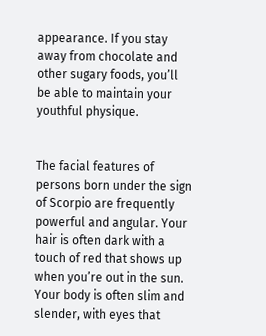appearance. If you stay away from chocolate and other sugary foods, you’ll be able to maintain your youthful physique.


The facial features of persons born under the sign of Scorpio are frequently powerful and angular. Your hair is often dark with a touch of red that shows up when you’re out in the sun. Your body is often slim and slender, with eyes that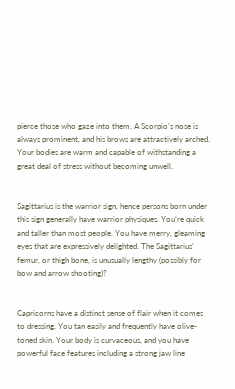pierce those who gaze into them. A Scorpio’s nose is always prominent, and his brows are attractively arched. Your bodies are warm and capable of withstanding a great deal of stress without becoming unwell.


Sagittarius is the warrior sign, hence persons born under this sign generally have warrior physiques. You’re quick and taller than most people. You have merry, gleaming eyes that are expressively delighted. The Sagittarius’ femur, or thigh bone, is unusually lengthy (possibly for bow and arrow shooting)?


Capricorns have a distinct sense of flair when it comes to dressing. You tan easily and frequently have olive-toned skin. Your body is curvaceous, and you have powerful face features including a strong jaw line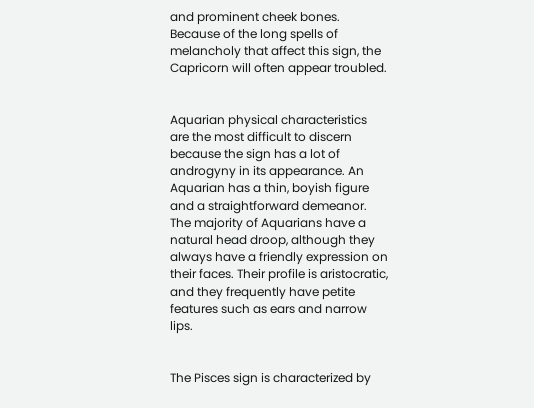and prominent cheek bones. Because of the long spells of melancholy that affect this sign, the Capricorn will often appear troubled.


Aquarian physical characteristics are the most difficult to discern because the sign has a lot of androgyny in its appearance. An Aquarian has a thin, boyish figure and a straightforward demeanor. The majority of Aquarians have a natural head droop, although they always have a friendly expression on their faces. Their profile is aristocratic, and they frequently have petite features such as ears and narrow lips.


The Pisces sign is characterized by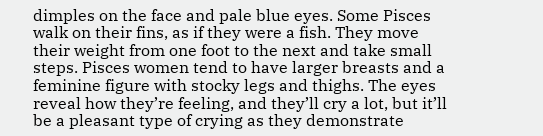dimples on the face and pale blue eyes. Some Pisces walk on their fins, as if they were a fish. They move their weight from one foot to the next and take small steps. Pisces women tend to have larger breasts and a feminine figure with stocky legs and thighs. The eyes reveal how they’re feeling, and they’ll cry a lot, but it’ll be a pleasant type of crying as they demonstrate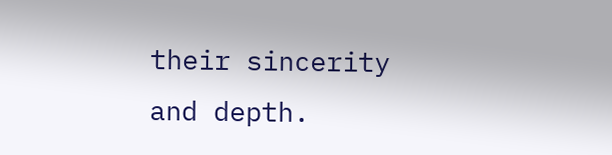their sincerity and depth.